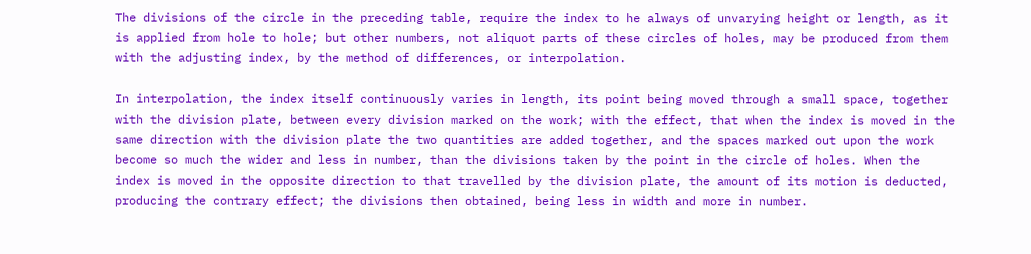The divisions of the circle in the preceding table, require the index to he always of unvarying height or length, as it is applied from hole to hole; but other numbers, not aliquot parts of these circles of holes, may be produced from them with the adjusting index, by the method of differences, or interpolation.

In interpolation, the index itself continuously varies in length, its point being moved through a small space, together with the division plate, between every division marked on the work; with the effect, that when the index is moved in the same direction with the division plate the two quantities are added together, and the spaces marked out upon the work become so much the wider and less in number, than the divisions taken by the point in the circle of holes. When the index is moved in the opposite direction to that travelled by the division plate, the amount of its motion is deducted, producing the contrary effect; the divisions then obtained, being less in width and more in number.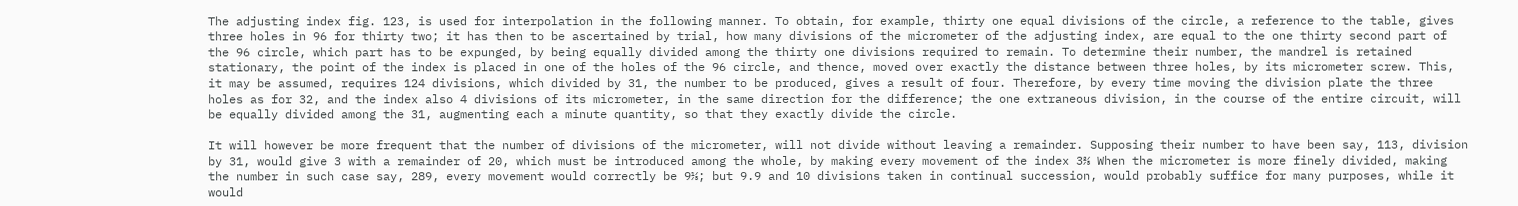The adjusting index fig. 123, is used for interpolation in the following manner. To obtain, for example, thirty one equal divisions of the circle, a reference to the table, gives three holes in 96 for thirty two; it has then to be ascertained by trial, how many divisions of the micrometer of the adjusting index, are equal to the one thirty second part of the 96 circle, which part has to be expunged, by being equally divided among the thirty one divisions required to remain. To determine their number, the mandrel is retained stationary, the point of the index is placed in one of the holes of the 96 circle, and thence, moved over exactly the distance between three holes, by its micrometer screw. This, it may be assumed, requires 124 divisions, which divided by 31, the number to be produced, gives a result of four. Therefore, by every time moving the division plate the three holes as for 32, and the index also 4 divisions of its micrometer, in the same direction for the difference; the one extraneous division, in the course of the entire circuit, will be equally divided among the 31, augmenting each a minute quantity, so that they exactly divide the circle.

It will however be more frequent that the number of divisions of the micrometer, will not divide without leaving a remainder. Supposing their number to have been say, 113, division by 31, would give 3 with a remainder of 20, which must be introduced among the whole, by making every movement of the index 3⅔ When the micrometer is more finely divided, making the number in such case say, 289, every movement would correctly be 9⅓; but 9.9 and 10 divisions taken in continual succession, would probably suffice for many purposes, while it would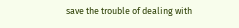save the trouble of dealing with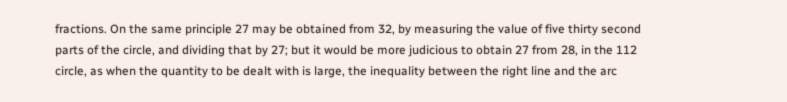fractions. On the same principle 27 may be obtained from 32, by measuring the value of five thirty second parts of the circle, and dividing that by 27; but it would be more judicious to obtain 27 from 28, in the 112 circle, as when the quantity to be dealt with is large, the inequality between the right line and the arc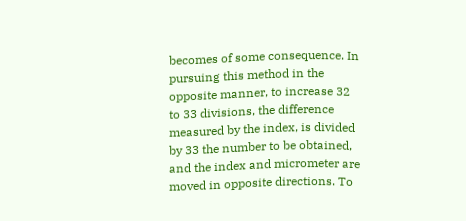becomes of some consequence. In pursuing this method in the opposite manner, to increase 32 to 33 divisions, the difference measured by the index, is divided by 33 the number to be obtained, and the index and micrometer are moved in opposite directions. To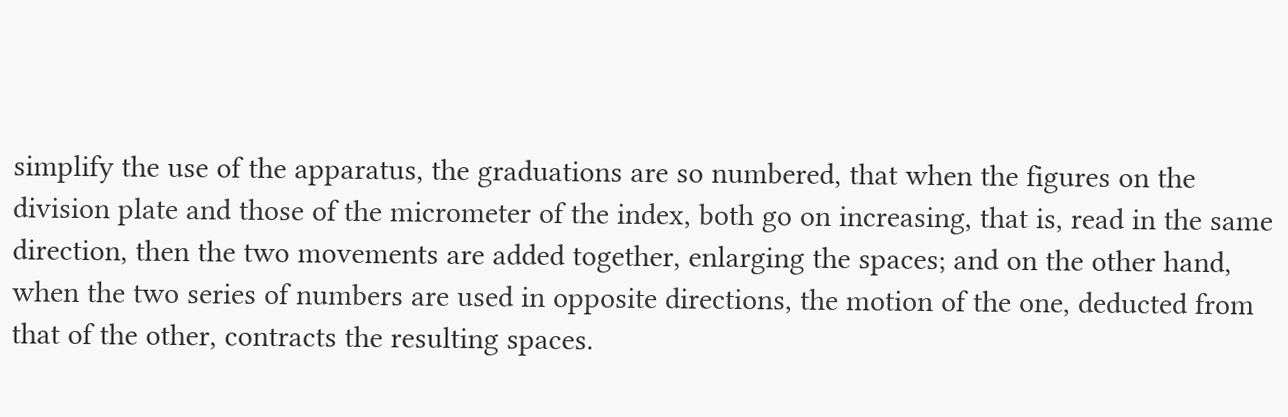simplify the use of the apparatus, the graduations are so numbered, that when the figures on the division plate and those of the micrometer of the index, both go on increasing, that is, read in the same direction, then the two movements are added together, enlarging the spaces; and on the other hand, when the two series of numbers are used in opposite directions, the motion of the one, deducted from that of the other, contracts the resulting spaces.